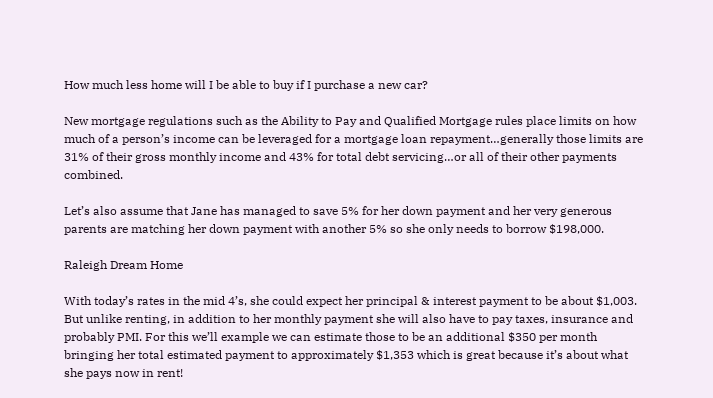How much less home will I be able to buy if I purchase a new car?

New mortgage regulations such as the Ability to Pay and Qualified Mortgage rules place limits on how much of a person’s income can be leveraged for a mortgage loan repayment…generally those limits are 31% of their gross monthly income and 43% for total debt servicing…or all of their other payments combined.

Let’s also assume that Jane has managed to save 5% for her down payment and her very generous parents are matching her down payment with another 5% so she only needs to borrow $198,000.

Raleigh Dream Home

With today’s rates in the mid 4’s, she could expect her principal & interest payment to be about $1,003. But unlike renting, in addition to her monthly payment she will also have to pay taxes, insurance and probably PMI. For this we’ll example we can estimate those to be an additional $350 per month bringing her total estimated payment to approximately $1,353 which is great because it’s about what she pays now in rent!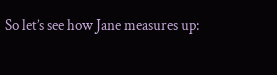So let’s see how Jane measures up: